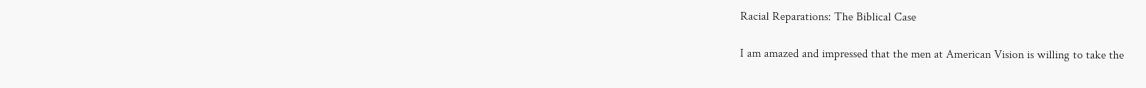Racial Reparations: The Biblical Case

I am amazed and impressed that the men at American Vision is willing to take the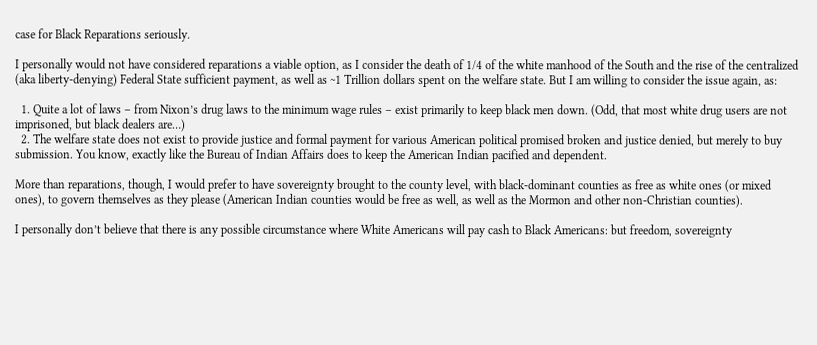case for Black Reparations seriously.

I personally would not have considered reparations a viable option, as I consider the death of 1/4 of the white manhood of the South and the rise of the centralized (aka liberty-denying) Federal State sufficient payment, as well as ~1 Trillion dollars spent on the welfare state. But I am willing to consider the issue again, as:

  1. Quite a lot of laws – from Nixon’s drug laws to the minimum wage rules – exist primarily to keep black men down. (Odd, that most white drug users are not imprisoned, but black dealers are…)
  2. The welfare state does not exist to provide justice and formal payment for various American political promised broken and justice denied, but merely to buy submission. You know, exactly like the Bureau of Indian Affairs does to keep the American Indian pacified and dependent.

More than reparations, though, I would prefer to have sovereignty brought to the county level, with black-dominant counties as free as white ones (or mixed ones), to govern themselves as they please (American Indian counties would be free as well, as well as the Mormon and other non-Christian counties).

I personally don’t believe that there is any possible circumstance where White Americans will pay cash to Black Americans: but freedom, sovereignty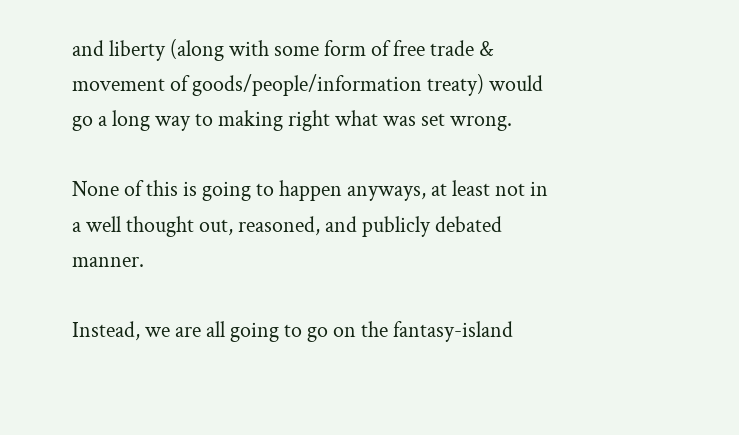and liberty (along with some form of free trade & movement of goods/people/information treaty) would go a long way to making right what was set wrong.

None of this is going to happen anyways, at least not in a well thought out, reasoned, and publicly debated manner.

Instead, we are all going to go on the fantasy-island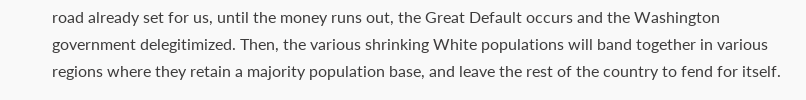road already set for us, until the money runs out, the Great Default occurs and the Washington government delegitimized. Then, the various shrinking White populations will band together in various regions where they retain a majority population base, and leave the rest of the country to fend for itself.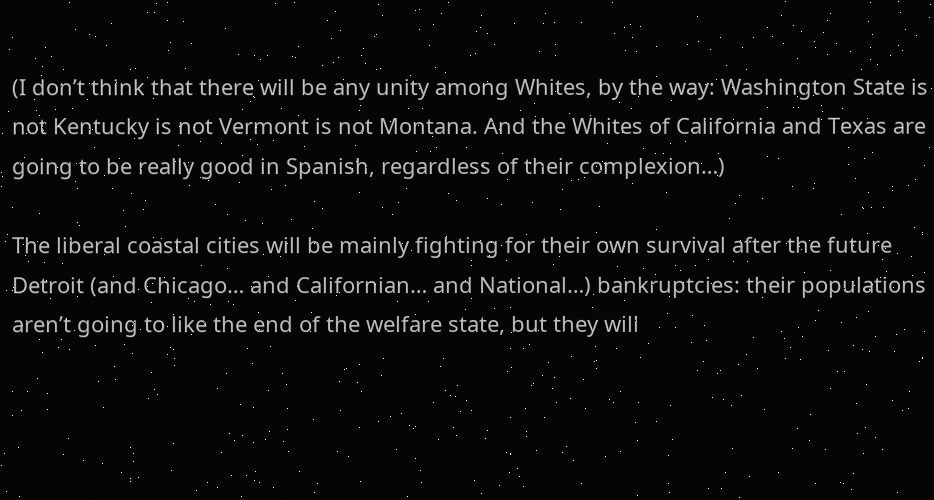(I don’t think that there will be any unity among Whites, by the way: Washington State is not Kentucky is not Vermont is not Montana. And the Whites of California and Texas are going to be really good in Spanish, regardless of their complexion…)

The liberal coastal cities will be mainly fighting for their own survival after the future Detroit (and Chicago… and Californian… and National…) bankruptcies: their populations aren’t going to like the end of the welfare state, but they will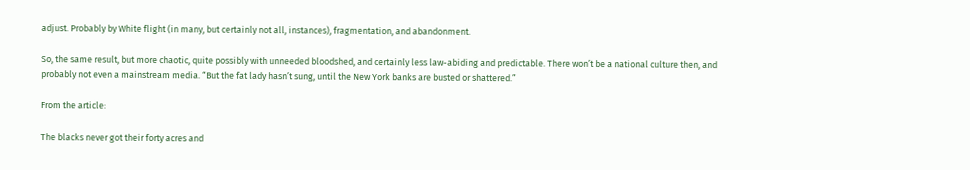adjust. Probably by White flight (in many, but certainly not all, instances), fragmentation, and abandonment.

So, the same result, but more chaotic, quite possibly with unneeded bloodshed, and certainly less law-abiding and predictable. There won’t be a national culture then, and probably not even a mainstream media. “But the fat lady hasn’t sung, until the New York banks are busted or shattered.”

From the article:

The blacks never got their forty acres and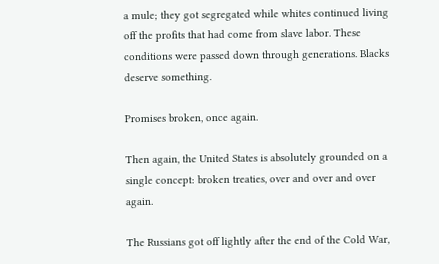a mule; they got segregated while whites continued living off the profits that had come from slave labor. These conditions were passed down through generations. Blacks deserve something.

Promises broken, once again.

Then again, the United States is absolutely grounded on a single concept: broken treaties, over and over and over again.

The Russians got off lightly after the end of the Cold War,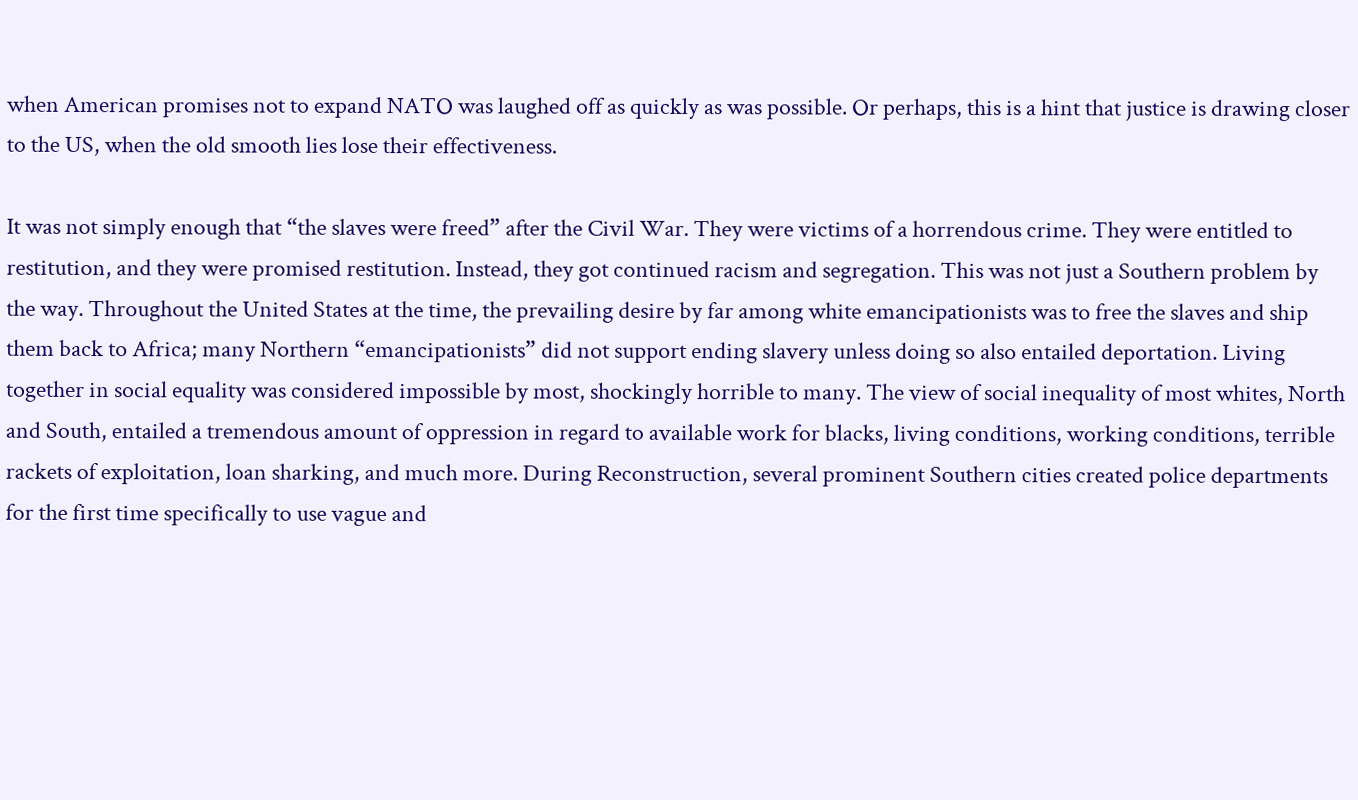when American promises not to expand NATO was laughed off as quickly as was possible. Or perhaps, this is a hint that justice is drawing closer to the US, when the old smooth lies lose their effectiveness.

It was not simply enough that “the slaves were freed” after the Civil War. They were victims of a horrendous crime. They were entitled to restitution, and they were promised restitution. Instead, they got continued racism and segregation. This was not just a Southern problem by the way. Throughout the United States at the time, the prevailing desire by far among white emancipationists was to free the slaves and ship them back to Africa; many Northern “emancipationists” did not support ending slavery unless doing so also entailed deportation. Living together in social equality was considered impossible by most, shockingly horrible to many. The view of social inequality of most whites, North and South, entailed a tremendous amount of oppression in regard to available work for blacks, living conditions, working conditions, terrible rackets of exploitation, loan sharking, and much more. During Reconstruction, several prominent Southern cities created police departments for the first time specifically to use vague and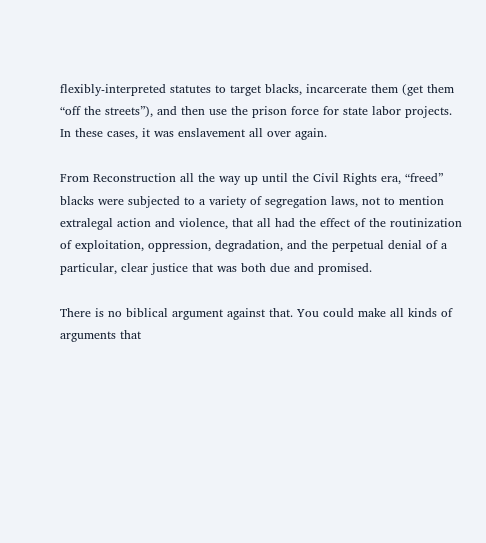flexibly-interpreted statutes to target blacks, incarcerate them (get them “off the streets”), and then use the prison force for state labor projects. In these cases, it was enslavement all over again.

From Reconstruction all the way up until the Civil Rights era, “freed” blacks were subjected to a variety of segregation laws, not to mention extralegal action and violence, that all had the effect of the routinization of exploitation, oppression, degradation, and the perpetual denial of a particular, clear justice that was both due and promised.

There is no biblical argument against that. You could make all kinds of arguments that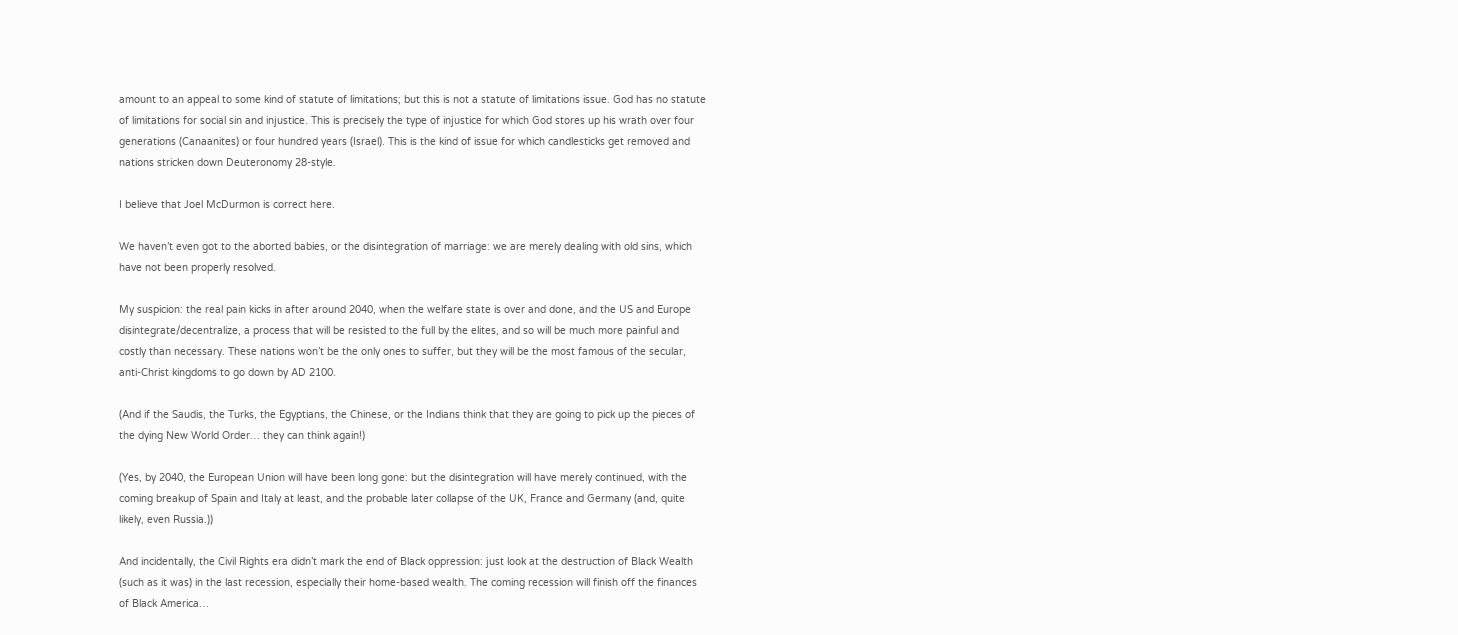amount to an appeal to some kind of statute of limitations; but this is not a statute of limitations issue. God has no statute of limitations for social sin and injustice. This is precisely the type of injustice for which God stores up his wrath over four generations (Canaanites) or four hundred years (Israel). This is the kind of issue for which candlesticks get removed and nations stricken down Deuteronomy 28-style.

I believe that Joel McDurmon is correct here.

We haven’t even got to the aborted babies, or the disintegration of marriage: we are merely dealing with old sins, which have not been properly resolved.

My suspicion: the real pain kicks in after around 2040, when the welfare state is over and done, and the US and Europe disintegrate/decentralize, a process that will be resisted to the full by the elites, and so will be much more painful and costly than necessary. These nations won’t be the only ones to suffer, but they will be the most famous of the secular, anti-Christ kingdoms to go down by AD 2100.

(And if the Saudis, the Turks, the Egyptians, the Chinese, or the Indians think that they are going to pick up the pieces of the dying New World Order… they can think again!)

(Yes, by 2040, the European Union will have been long gone: but the disintegration will have merely continued, with the coming breakup of Spain and Italy at least, and the probable later collapse of the UK, France and Germany (and, quite likely, even Russia.))

And incidentally, the Civil Rights era didn’t mark the end of Black oppression: just look at the destruction of Black Wealth (such as it was) in the last recession, especially their home-based wealth. The coming recession will finish off the finances of Black America…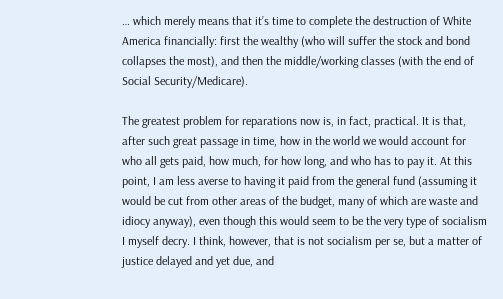… which merely means that it’s time to complete the destruction of White America financially: first the wealthy (who will suffer the stock and bond collapses the most), and then the middle/working classes (with the end of Social Security/Medicare).

The greatest problem for reparations now is, in fact, practical. It is that, after such great passage in time, how in the world we would account for who all gets paid, how much, for how long, and who has to pay it. At this point, I am less averse to having it paid from the general fund (assuming it would be cut from other areas of the budget, many of which are waste and idiocy anyway), even though this would seem to be the very type of socialism I myself decry. I think, however, that is not socialism per se, but a matter of justice delayed and yet due, and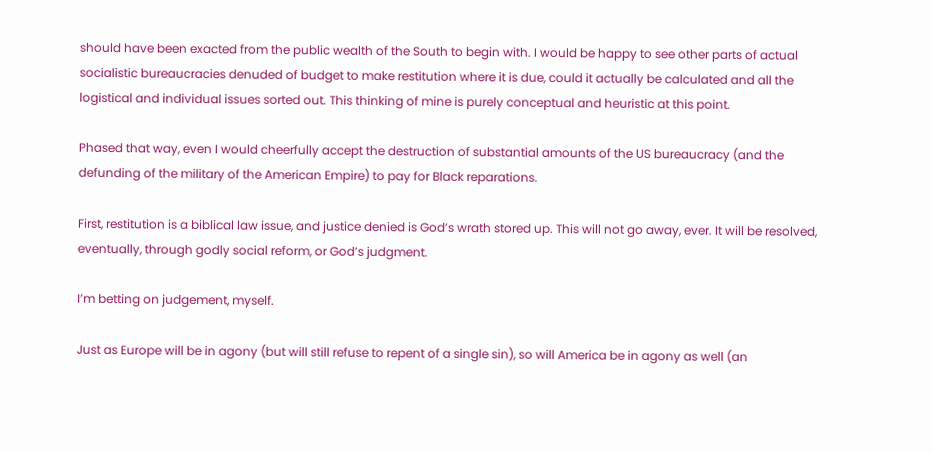should have been exacted from the public wealth of the South to begin with. I would be happy to see other parts of actual socialistic bureaucracies denuded of budget to make restitution where it is due, could it actually be calculated and all the logistical and individual issues sorted out. This thinking of mine is purely conceptual and heuristic at this point.

Phased that way, even I would cheerfully accept the destruction of substantial amounts of the US bureaucracy (and the defunding of the military of the American Empire) to pay for Black reparations.

First, restitution is a biblical law issue, and justice denied is God’s wrath stored up. This will not go away, ever. It will be resolved, eventually, through godly social reform, or God’s judgment.

I’m betting on judgement, myself.

Just as Europe will be in agony (but will still refuse to repent of a single sin), so will America be in agony as well (an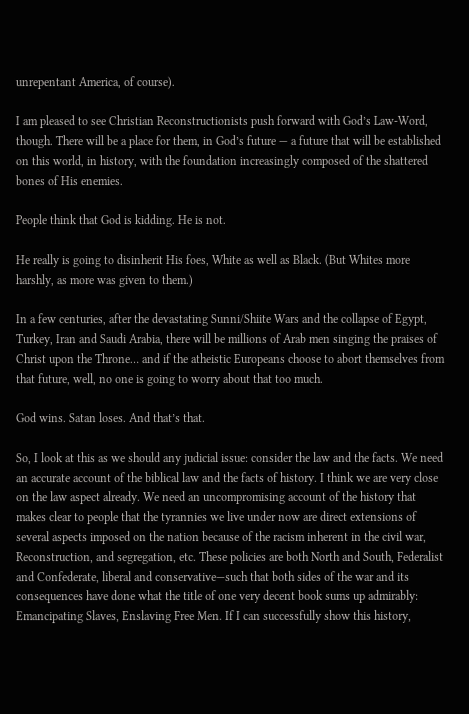unrepentant America, of course).

I am pleased to see Christian Reconstructionists push forward with God’s Law-Word, though. There will be a place for them, in God’s future — a future that will be established on this world, in history, with the foundation increasingly composed of the shattered bones of His enemies.

People think that God is kidding. He is not.

He really is going to disinherit His foes, White as well as Black. (But Whites more harshly, as more was given to them.)

In a few centuries, after the devastating Sunni/Shiite Wars and the collapse of Egypt, Turkey, Iran and Saudi Arabia, there will be millions of Arab men singing the praises of Christ upon the Throne… and if the atheistic Europeans choose to abort themselves from that future, well, no one is going to worry about that too much.

God wins. Satan loses. And that’s that.

So, I look at this as we should any judicial issue: consider the law and the facts. We need an accurate account of the biblical law and the facts of history. I think we are very close on the law aspect already. We need an uncompromising account of the history that makes clear to people that the tyrannies we live under now are direct extensions of several aspects imposed on the nation because of the racism inherent in the civil war, Reconstruction, and segregation, etc. These policies are both North and South, Federalist and Confederate, liberal and conservative—such that both sides of the war and its consequences have done what the title of one very decent book sums up admirably: Emancipating Slaves, Enslaving Free Men. If I can successfully show this history,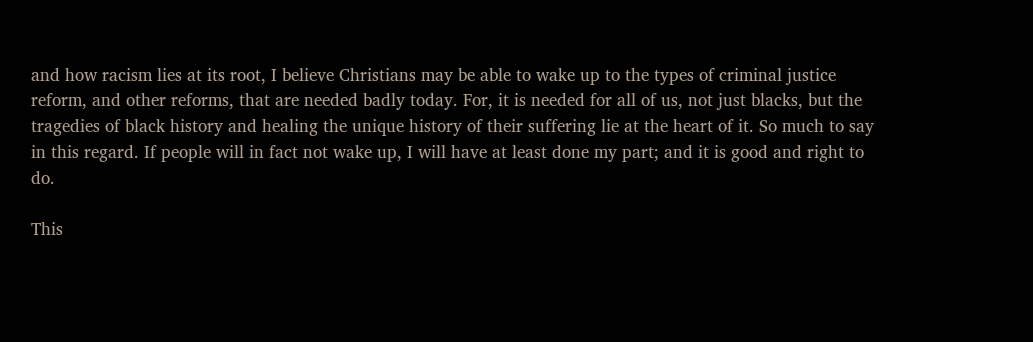and how racism lies at its root, I believe Christians may be able to wake up to the types of criminal justice reform, and other reforms, that are needed badly today. For, it is needed for all of us, not just blacks, but the tragedies of black history and healing the unique history of their suffering lie at the heart of it. So much to say in this regard. If people will in fact not wake up, I will have at least done my part; and it is good and right to do.

This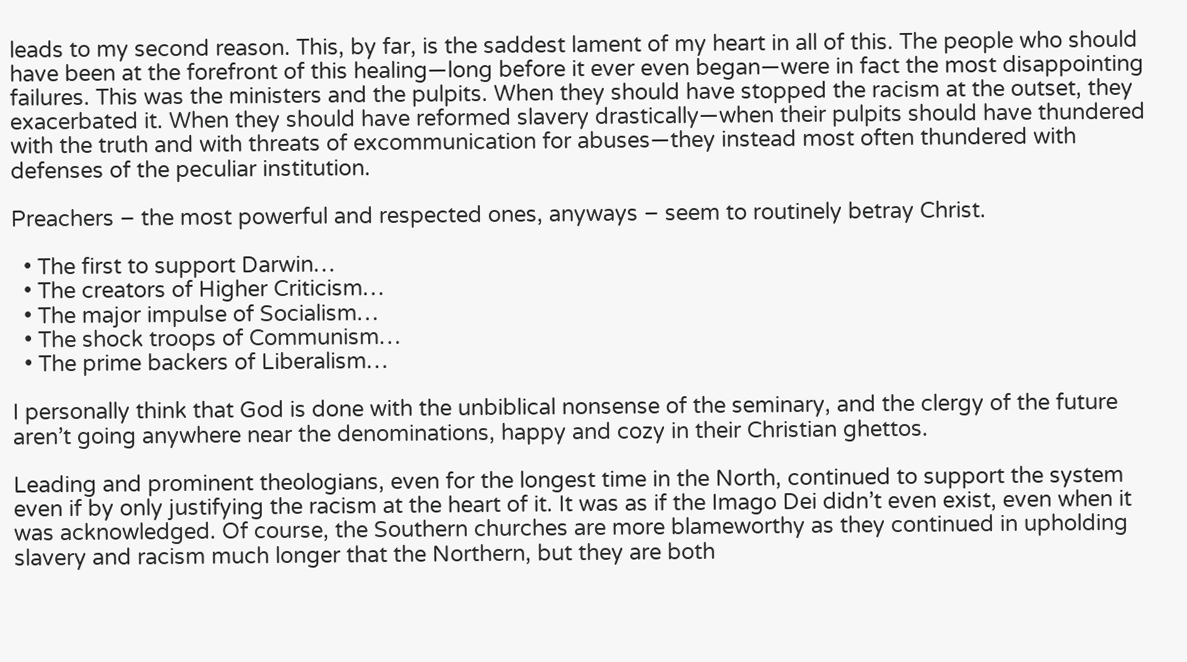leads to my second reason. This, by far, is the saddest lament of my heart in all of this. The people who should have been at the forefront of this healing—long before it ever even began—were in fact the most disappointing failures. This was the ministers and the pulpits. When they should have stopped the racism at the outset, they exacerbated it. When they should have reformed slavery drastically—when their pulpits should have thundered with the truth and with threats of excommunication for abuses—they instead most often thundered with defenses of the peculiar institution.

Preachers – the most powerful and respected ones, anyways – seem to routinely betray Christ.

  • The first to support Darwin…
  • The creators of Higher Criticism…
  • The major impulse of Socialism…
  • The shock troops of Communism…
  • The prime backers of Liberalism…

I personally think that God is done with the unbiblical nonsense of the seminary, and the clergy of the future aren’t going anywhere near the denominations, happy and cozy in their Christian ghettos.

Leading and prominent theologians, even for the longest time in the North, continued to support the system even if by only justifying the racism at the heart of it. It was as if the Imago Dei didn’t even exist, even when it was acknowledged. Of course, the Southern churches are more blameworthy as they continued in upholding slavery and racism much longer that the Northern, but they are both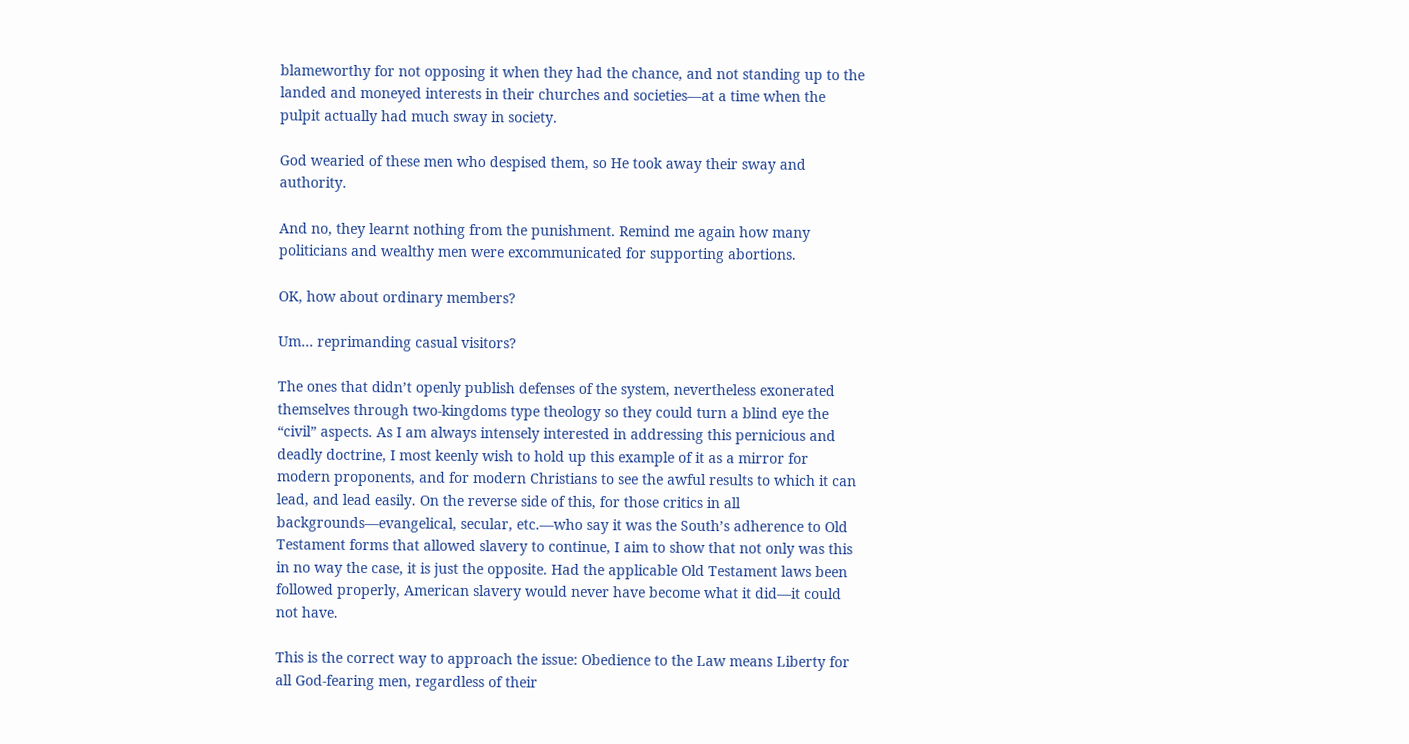blameworthy for not opposing it when they had the chance, and not standing up to the landed and moneyed interests in their churches and societies—at a time when the pulpit actually had much sway in society.

God wearied of these men who despised them, so He took away their sway and authority.

And no, they learnt nothing from the punishment. Remind me again how many politicians and wealthy men were excommunicated for supporting abortions.

OK, how about ordinary members?

Um… reprimanding casual visitors?

The ones that didn’t openly publish defenses of the system, nevertheless exonerated themselves through two-kingdoms type theology so they could turn a blind eye the “civil” aspects. As I am always intensely interested in addressing this pernicious and deadly doctrine, I most keenly wish to hold up this example of it as a mirror for modern proponents, and for modern Christians to see the awful results to which it can lead, and lead easily. On the reverse side of this, for those critics in all backgrounds—evangelical, secular, etc.—who say it was the South’s adherence to Old Testament forms that allowed slavery to continue, I aim to show that not only was this in no way the case, it is just the opposite. Had the applicable Old Testament laws been followed properly, American slavery would never have become what it did—it could not have.

This is the correct way to approach the issue: Obedience to the Law means Liberty for all God-fearing men, regardless of their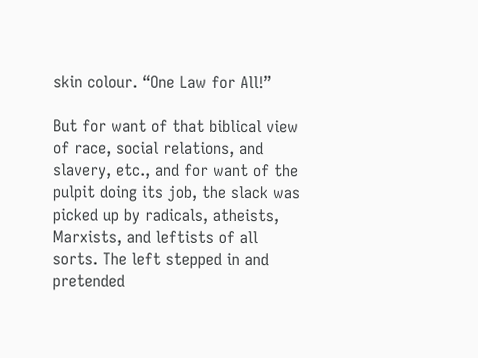skin colour. “One Law for All!”

But for want of that biblical view of race, social relations, and slavery, etc., and for want of the pulpit doing its job, the slack was picked up by radicals, atheists, Marxists, and leftists of all sorts. The left stepped in and pretended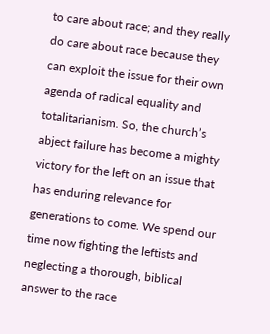to care about race; and they really do care about race because they can exploit the issue for their own agenda of radical equality and totalitarianism. So, the church’s abject failure has become a mighty victory for the left on an issue that has enduring relevance for generations to come. We spend our time now fighting the leftists and neglecting a thorough, biblical answer to the race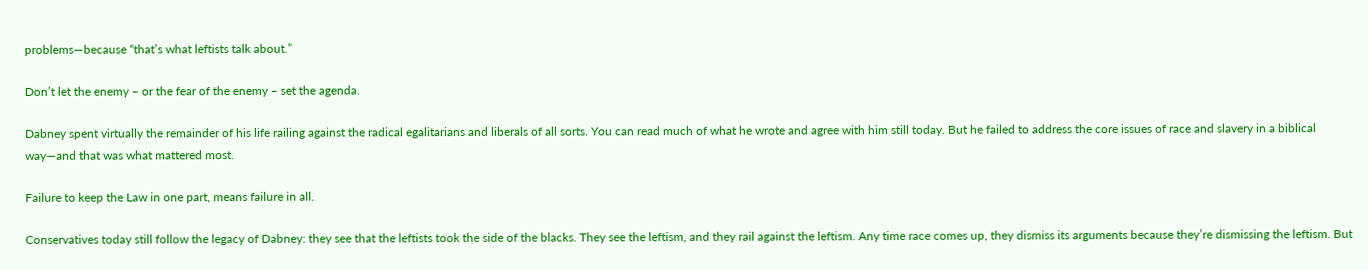problems—because “that’s what leftists talk about.”

Don’t let the enemy – or the fear of the enemy – set the agenda.

Dabney spent virtually the remainder of his life railing against the radical egalitarians and liberals of all sorts. You can read much of what he wrote and agree with him still today. But he failed to address the core issues of race and slavery in a biblical way—and that was what mattered most.

Failure to keep the Law in one part, means failure in all.

Conservatives today still follow the legacy of Dabney: they see that the leftists took the side of the blacks. They see the leftism, and they rail against the leftism. Any time race comes up, they dismiss its arguments because they’re dismissing the leftism. But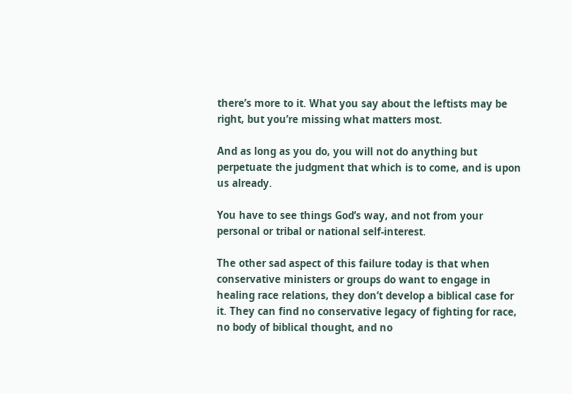there’s more to it. What you say about the leftists may be right, but you’re missing what matters most.

And as long as you do, you will not do anything but perpetuate the judgment that which is to come, and is upon us already.

You have to see things God’s way, and not from your personal or tribal or national self-interest.

The other sad aspect of this failure today is that when conservative ministers or groups do want to engage in healing race relations, they don’t develop a biblical case for it. They can find no conservative legacy of fighting for race, no body of biblical thought, and no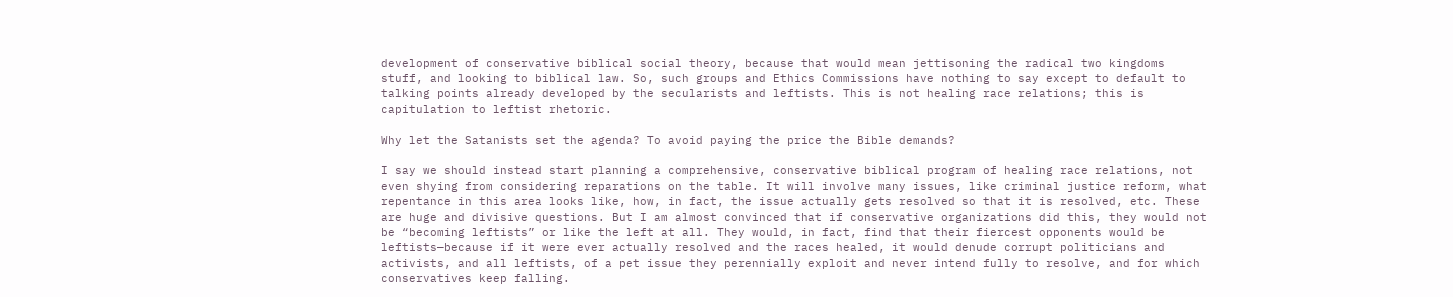development of conservative biblical social theory, because that would mean jettisoning the radical two kingdoms stuff, and looking to biblical law. So, such groups and Ethics Commissions have nothing to say except to default to talking points already developed by the secularists and leftists. This is not healing race relations; this is capitulation to leftist rhetoric.

Why let the Satanists set the agenda? To avoid paying the price the Bible demands?

I say we should instead start planning a comprehensive, conservative biblical program of healing race relations, not even shying from considering reparations on the table. It will involve many issues, like criminal justice reform, what repentance in this area looks like, how, in fact, the issue actually gets resolved so that it is resolved, etc. These are huge and divisive questions. But I am almost convinced that if conservative organizations did this, they would not be “becoming leftists” or like the left at all. They would, in fact, find that their fiercest opponents would be leftists—because if it were ever actually resolved and the races healed, it would denude corrupt politicians and activists, and all leftists, of a pet issue they perennially exploit and never intend fully to resolve, and for which conservatives keep falling.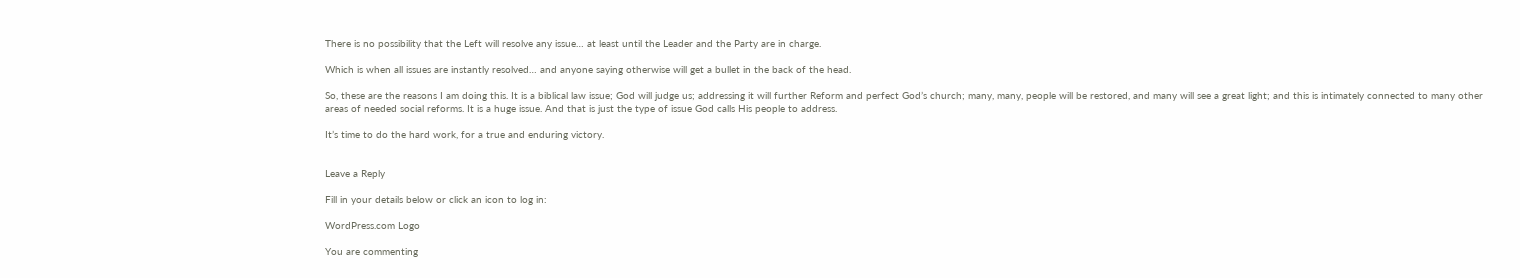There is no possibility that the Left will resolve any issue… at least until the Leader and the Party are in charge.

Which is when all issues are instantly resolved… and anyone saying otherwise will get a bullet in the back of the head.

So, these are the reasons I am doing this. It is a biblical law issue; God will judge us; addressing it will further Reform and perfect God’s church; many, many, people will be restored, and many will see a great light; and this is intimately connected to many other areas of needed social reforms. It is a huge issue. And that is just the type of issue God calls His people to address.

It’s time to do the hard work, for a true and enduring victory.


Leave a Reply

Fill in your details below or click an icon to log in:

WordPress.com Logo

You are commenting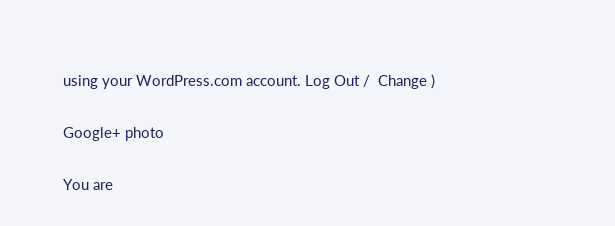using your WordPress.com account. Log Out /  Change )

Google+ photo

You are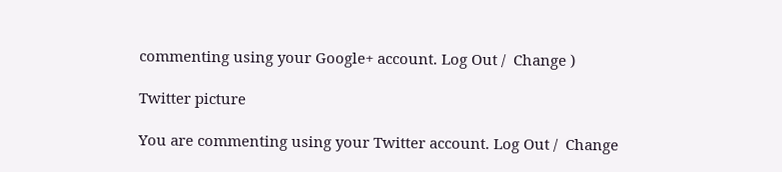commenting using your Google+ account. Log Out /  Change )

Twitter picture

You are commenting using your Twitter account. Log Out /  Change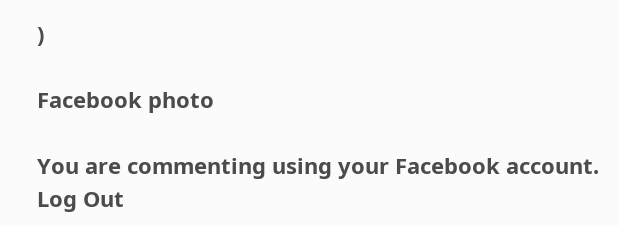)

Facebook photo

You are commenting using your Facebook account. Log Out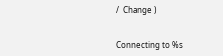/  Change )


Connecting to %s